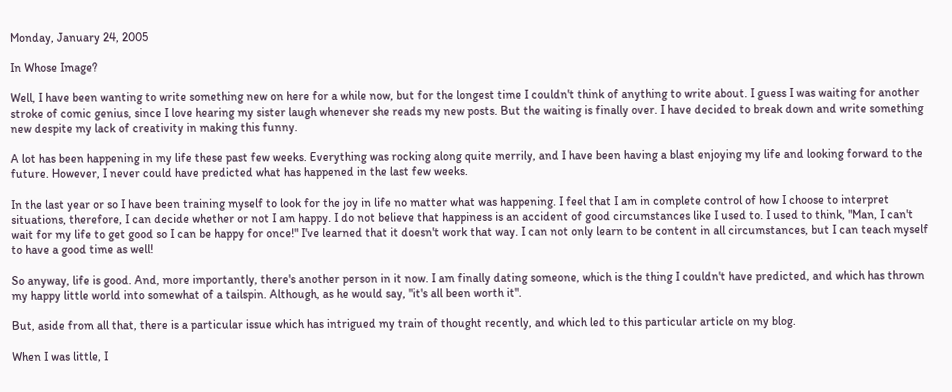Monday, January 24, 2005

In Whose Image?

Well, I have been wanting to write something new on here for a while now, but for the longest time I couldn't think of anything to write about. I guess I was waiting for another stroke of comic genius, since I love hearing my sister laugh whenever she reads my new posts. But the waiting is finally over. I have decided to break down and write something new despite my lack of creativity in making this funny.

A lot has been happening in my life these past few weeks. Everything was rocking along quite merrily, and I have been having a blast enjoying my life and looking forward to the future. However, I never could have predicted what has happened in the last few weeks.

In the last year or so I have been training myself to look for the joy in life no matter what was happening. I feel that I am in complete control of how I choose to interpret situations, therefore, I can decide whether or not I am happy. I do not believe that happiness is an accident of good circumstances like I used to. I used to think, "Man, I can't wait for my life to get good so I can be happy for once!" I've learned that it doesn't work that way. I can not only learn to be content in all circumstances, but I can teach myself to have a good time as well!

So anyway, life is good. And, more importantly, there's another person in it now. I am finally dating someone, which is the thing I couldn't have predicted, and which has thrown my happy little world into somewhat of a tailspin. Although, as he would say, "it's all been worth it".

But, aside from all that, there is a particular issue which has intrigued my train of thought recently, and which led to this particular article on my blog.

When I was little, I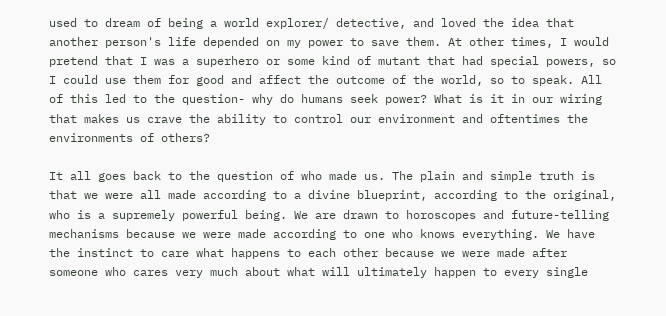used to dream of being a world explorer/ detective, and loved the idea that another person's life depended on my power to save them. At other times, I would pretend that I was a superhero or some kind of mutant that had special powers, so I could use them for good and affect the outcome of the world, so to speak. All of this led to the question- why do humans seek power? What is it in our wiring that makes us crave the ability to control our environment and oftentimes the environments of others?

It all goes back to the question of who made us. The plain and simple truth is that we were all made according to a divine blueprint, according to the original, who is a supremely powerful being. We are drawn to horoscopes and future-telling mechanisms because we were made according to one who knows everything. We have the instinct to care what happens to each other because we were made after someone who cares very much about what will ultimately happen to every single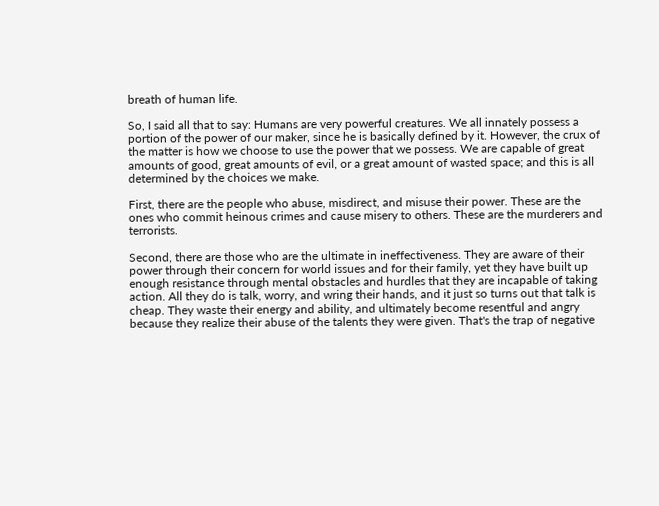breath of human life.

So, I said all that to say: Humans are very powerful creatures. We all innately possess a portion of the power of our maker, since he is basically defined by it. However, the crux of the matter is how we choose to use the power that we possess. We are capable of great amounts of good, great amounts of evil, or a great amount of wasted space; and this is all determined by the choices we make.

First, there are the people who abuse, misdirect, and misuse their power. These are the ones who commit heinous crimes and cause misery to others. These are the murderers and terrorists.

Second, there are those who are the ultimate in ineffectiveness. They are aware of their power through their concern for world issues and for their family, yet they have built up enough resistance through mental obstacles and hurdles that they are incapable of taking action. All they do is talk, worry, and wring their hands, and it just so turns out that talk is cheap. They waste their energy and ability, and ultimately become resentful and angry because they realize their abuse of the talents they were given. That's the trap of negative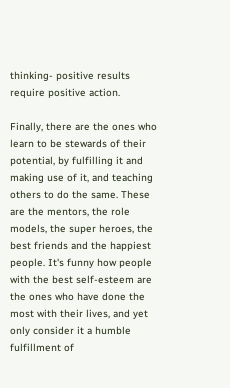thinking- positive results require positive action.

Finally, there are the ones who learn to be stewards of their potential, by fulfilling it and making use of it, and teaching others to do the same. These are the mentors, the role models, the super heroes, the best friends and the happiest people. It's funny how people with the best self-esteem are the ones who have done the most with their lives, and yet only consider it a humble fulfillment of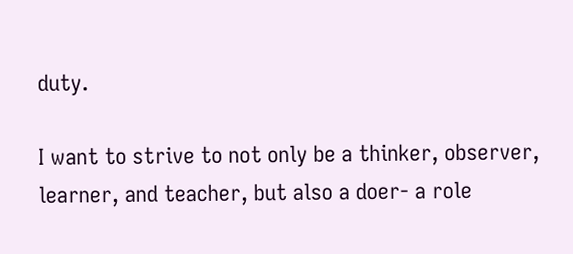duty.

I want to strive to not only be a thinker, observer, learner, and teacher, but also a doer- a role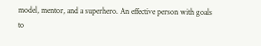model, mentor, and a superhero. An effective person with goals to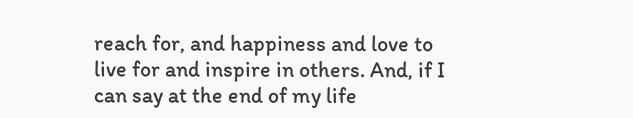reach for, and happiness and love to live for and inspire in others. And, if I can say at the end of my life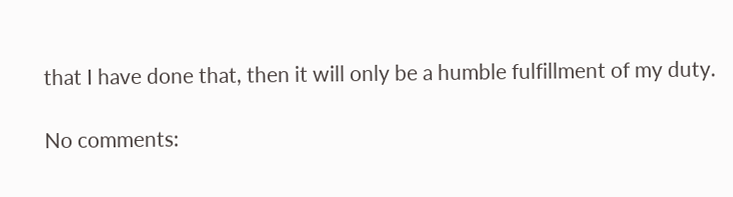that I have done that, then it will only be a humble fulfillment of my duty.

No comments: